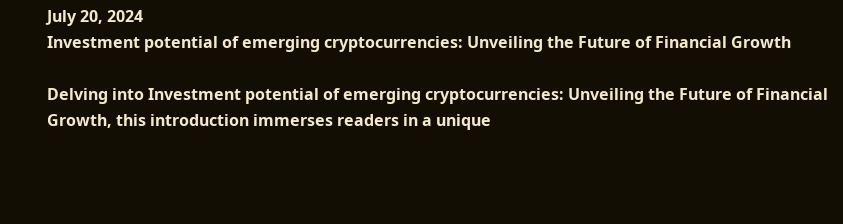July 20, 2024
Investment potential of emerging cryptocurrencies: Unveiling the Future of Financial Growth

Delving into Investment potential of emerging cryptocurrencies: Unveiling the Future of Financial Growth, this introduction immerses readers in a unique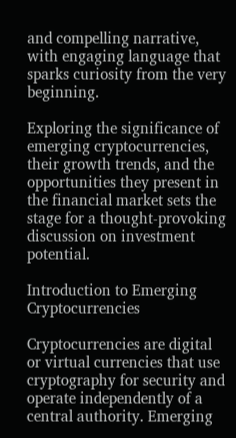and compelling narrative, with engaging language that sparks curiosity from the very beginning.

Exploring the significance of emerging cryptocurrencies, their growth trends, and the opportunities they present in the financial market sets the stage for a thought-provoking discussion on investment potential.

Introduction to Emerging Cryptocurrencies

Cryptocurrencies are digital or virtual currencies that use cryptography for security and operate independently of a central authority. Emerging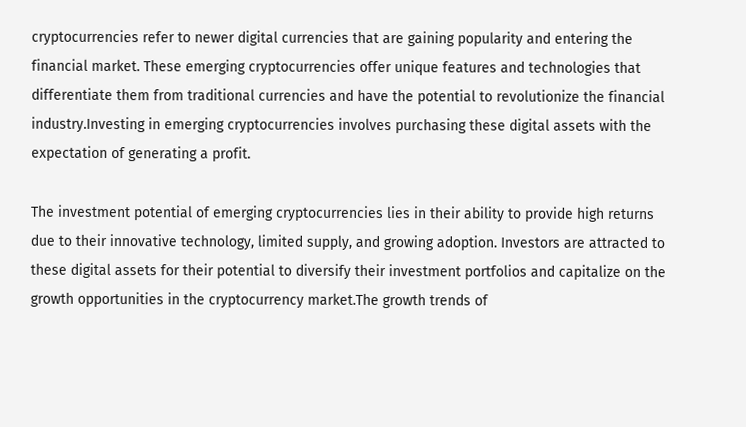cryptocurrencies refer to newer digital currencies that are gaining popularity and entering the financial market. These emerging cryptocurrencies offer unique features and technologies that differentiate them from traditional currencies and have the potential to revolutionize the financial industry.Investing in emerging cryptocurrencies involves purchasing these digital assets with the expectation of generating a profit.

The investment potential of emerging cryptocurrencies lies in their ability to provide high returns due to their innovative technology, limited supply, and growing adoption. Investors are attracted to these digital assets for their potential to diversify their investment portfolios and capitalize on the growth opportunities in the cryptocurrency market.The growth trends of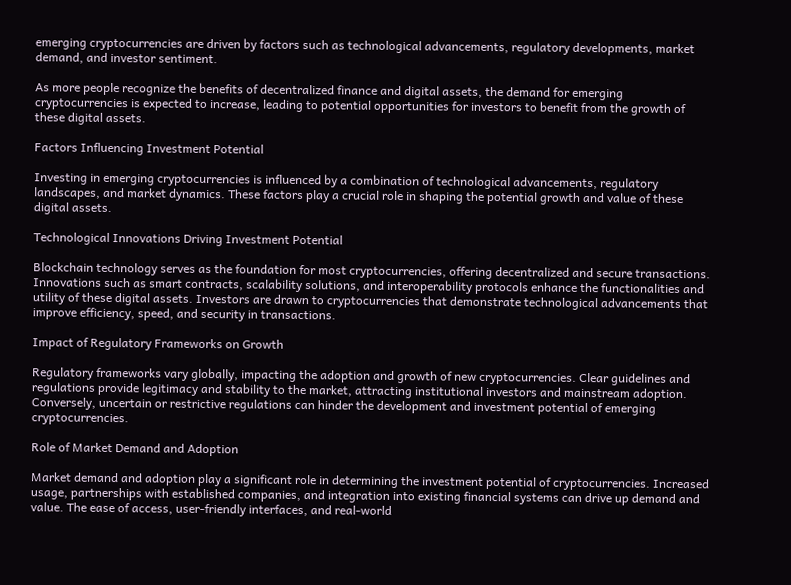emerging cryptocurrencies are driven by factors such as technological advancements, regulatory developments, market demand, and investor sentiment.

As more people recognize the benefits of decentralized finance and digital assets, the demand for emerging cryptocurrencies is expected to increase, leading to potential opportunities for investors to benefit from the growth of these digital assets.

Factors Influencing Investment Potential

Investing in emerging cryptocurrencies is influenced by a combination of technological advancements, regulatory landscapes, and market dynamics. These factors play a crucial role in shaping the potential growth and value of these digital assets.

Technological Innovations Driving Investment Potential

Blockchain technology serves as the foundation for most cryptocurrencies, offering decentralized and secure transactions. Innovations such as smart contracts, scalability solutions, and interoperability protocols enhance the functionalities and utility of these digital assets. Investors are drawn to cryptocurrencies that demonstrate technological advancements that improve efficiency, speed, and security in transactions.

Impact of Regulatory Frameworks on Growth

Regulatory frameworks vary globally, impacting the adoption and growth of new cryptocurrencies. Clear guidelines and regulations provide legitimacy and stability to the market, attracting institutional investors and mainstream adoption. Conversely, uncertain or restrictive regulations can hinder the development and investment potential of emerging cryptocurrencies.

Role of Market Demand and Adoption

Market demand and adoption play a significant role in determining the investment potential of cryptocurrencies. Increased usage, partnerships with established companies, and integration into existing financial systems can drive up demand and value. The ease of access, user-friendly interfaces, and real-world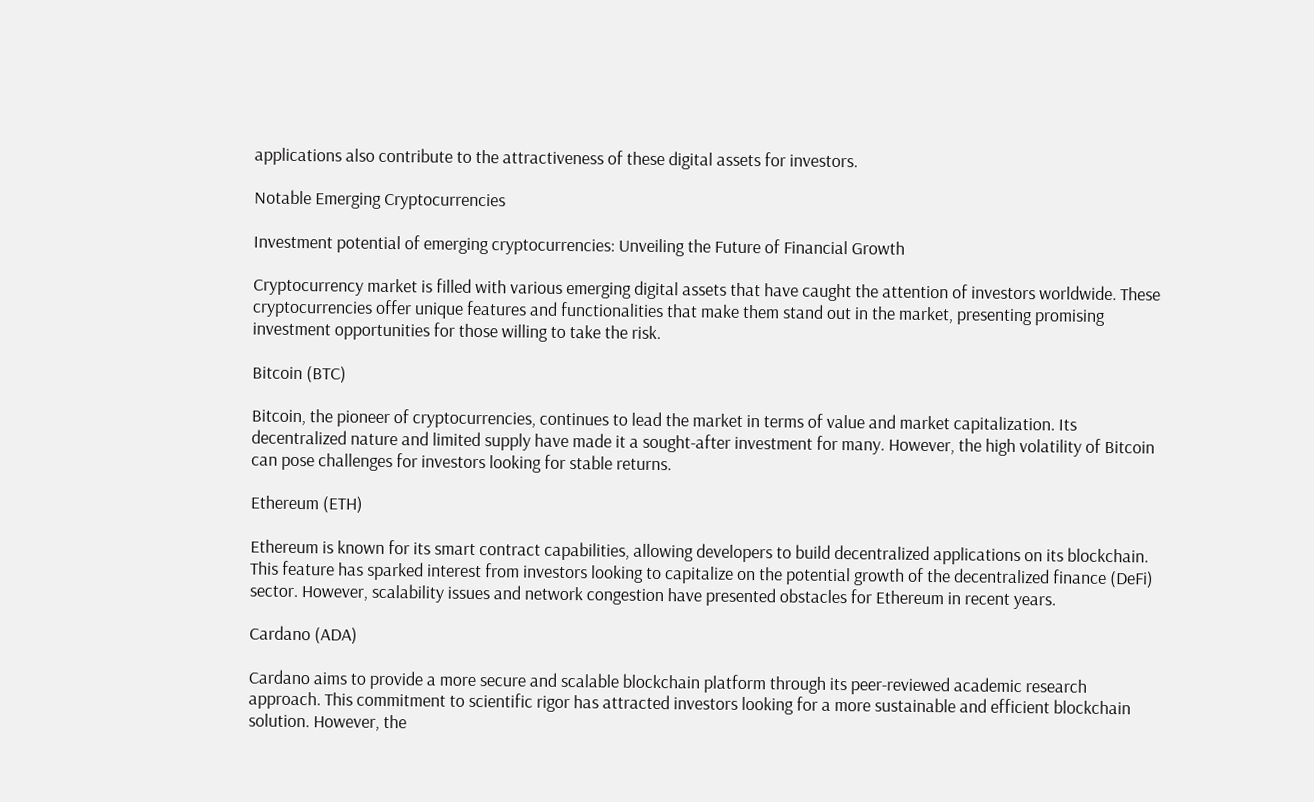applications also contribute to the attractiveness of these digital assets for investors.

Notable Emerging Cryptocurrencies

Investment potential of emerging cryptocurrencies: Unveiling the Future of Financial Growth

Cryptocurrency market is filled with various emerging digital assets that have caught the attention of investors worldwide. These cryptocurrencies offer unique features and functionalities that make them stand out in the market, presenting promising investment opportunities for those willing to take the risk.

Bitcoin (BTC)

Bitcoin, the pioneer of cryptocurrencies, continues to lead the market in terms of value and market capitalization. Its decentralized nature and limited supply have made it a sought-after investment for many. However, the high volatility of Bitcoin can pose challenges for investors looking for stable returns.

Ethereum (ETH)

Ethereum is known for its smart contract capabilities, allowing developers to build decentralized applications on its blockchain. This feature has sparked interest from investors looking to capitalize on the potential growth of the decentralized finance (DeFi) sector. However, scalability issues and network congestion have presented obstacles for Ethereum in recent years.

Cardano (ADA)

Cardano aims to provide a more secure and scalable blockchain platform through its peer-reviewed academic research approach. This commitment to scientific rigor has attracted investors looking for a more sustainable and efficient blockchain solution. However, the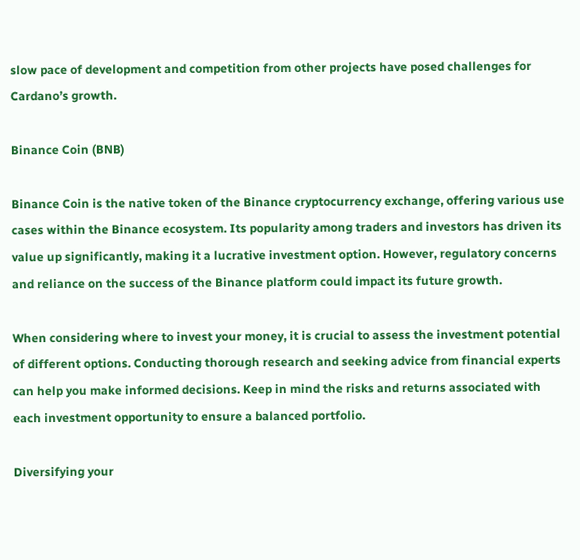slow pace of development and competition from other projects have posed challenges for Cardano’s growth.

Binance Coin (BNB)

Binance Coin is the native token of the Binance cryptocurrency exchange, offering various use cases within the Binance ecosystem. Its popularity among traders and investors has driven its value up significantly, making it a lucrative investment option. However, regulatory concerns and reliance on the success of the Binance platform could impact its future growth.

When considering where to invest your money, it is crucial to assess the investment potential of different options. Conducting thorough research and seeking advice from financial experts can help you make informed decisions. Keep in mind the risks and returns associated with each investment opportunity to ensure a balanced portfolio.

Diversifying your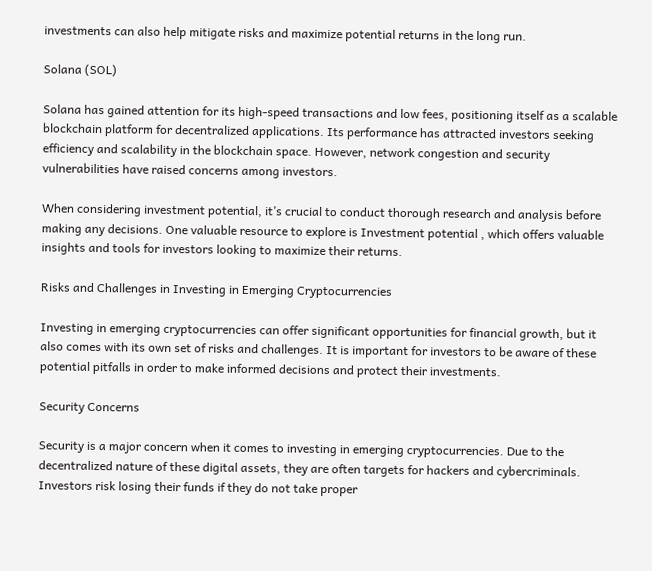investments can also help mitigate risks and maximize potential returns in the long run.

Solana (SOL)

Solana has gained attention for its high-speed transactions and low fees, positioning itself as a scalable blockchain platform for decentralized applications. Its performance has attracted investors seeking efficiency and scalability in the blockchain space. However, network congestion and security vulnerabilities have raised concerns among investors.

When considering investment potential, it’s crucial to conduct thorough research and analysis before making any decisions. One valuable resource to explore is Investment potential , which offers valuable insights and tools for investors looking to maximize their returns.

Risks and Challenges in Investing in Emerging Cryptocurrencies

Investing in emerging cryptocurrencies can offer significant opportunities for financial growth, but it also comes with its own set of risks and challenges. It is important for investors to be aware of these potential pitfalls in order to make informed decisions and protect their investments.

Security Concerns

Security is a major concern when it comes to investing in emerging cryptocurrencies. Due to the decentralized nature of these digital assets, they are often targets for hackers and cybercriminals. Investors risk losing their funds if they do not take proper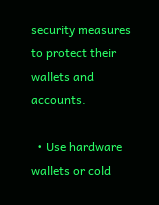security measures to protect their wallets and accounts.

  • Use hardware wallets or cold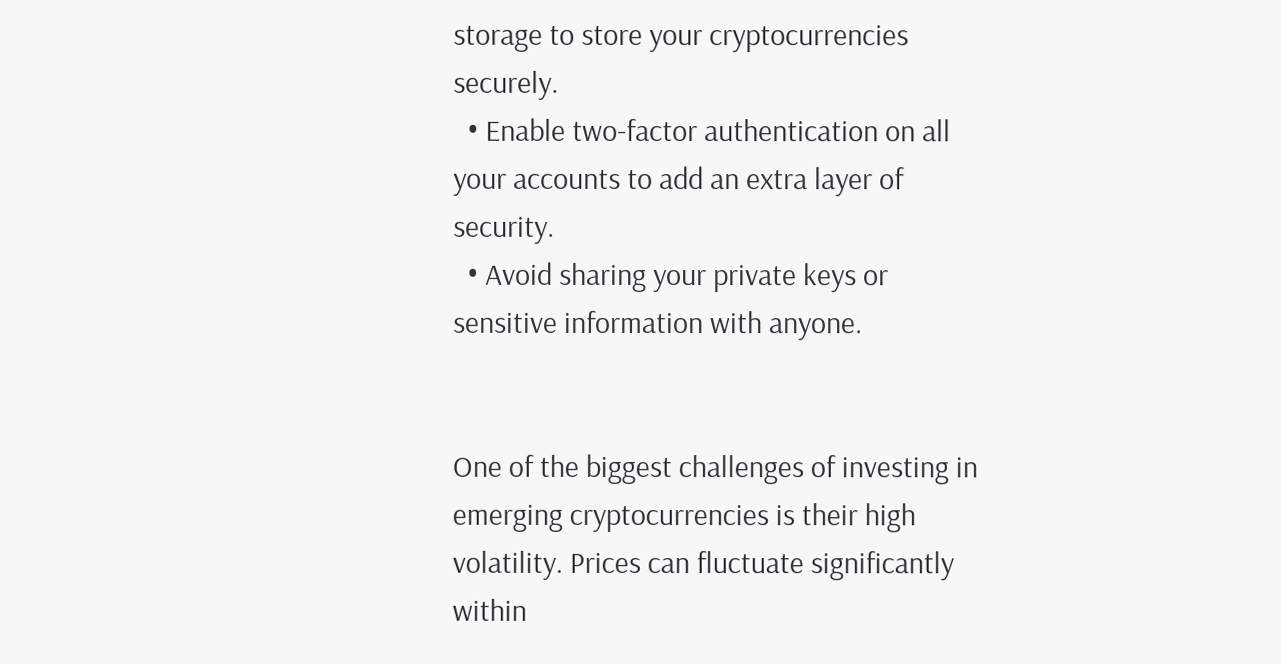storage to store your cryptocurrencies securely.
  • Enable two-factor authentication on all your accounts to add an extra layer of security.
  • Avoid sharing your private keys or sensitive information with anyone.


One of the biggest challenges of investing in emerging cryptocurrencies is their high volatility. Prices can fluctuate significantly within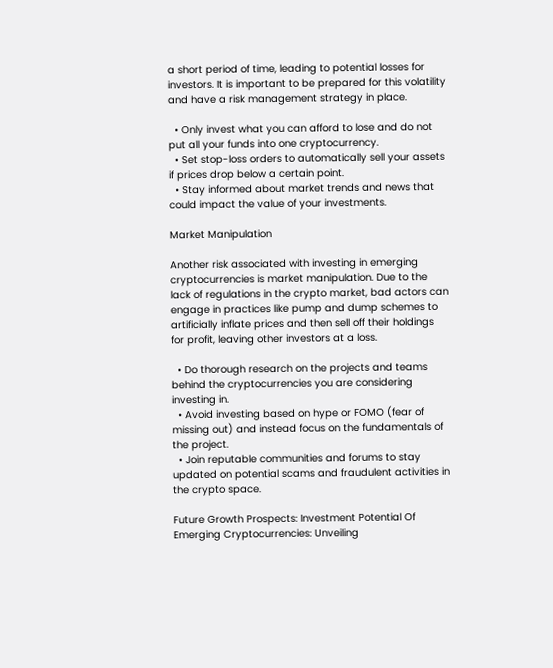a short period of time, leading to potential losses for investors. It is important to be prepared for this volatility and have a risk management strategy in place.

  • Only invest what you can afford to lose and do not put all your funds into one cryptocurrency.
  • Set stop-loss orders to automatically sell your assets if prices drop below a certain point.
  • Stay informed about market trends and news that could impact the value of your investments.

Market Manipulation

Another risk associated with investing in emerging cryptocurrencies is market manipulation. Due to the lack of regulations in the crypto market, bad actors can engage in practices like pump and dump schemes to artificially inflate prices and then sell off their holdings for profit, leaving other investors at a loss.

  • Do thorough research on the projects and teams behind the cryptocurrencies you are considering investing in.
  • Avoid investing based on hype or FOMO (fear of missing out) and instead focus on the fundamentals of the project.
  • Join reputable communities and forums to stay updated on potential scams and fraudulent activities in the crypto space.

Future Growth Prospects: Investment Potential Of Emerging Cryptocurrencies: Unveiling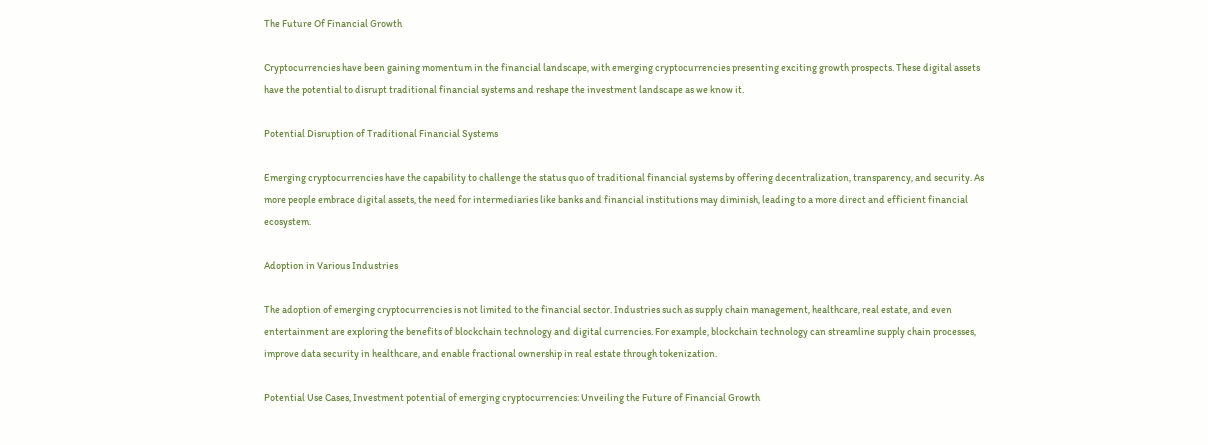The Future Of Financial Growth

Cryptocurrencies have been gaining momentum in the financial landscape, with emerging cryptocurrencies presenting exciting growth prospects. These digital assets have the potential to disrupt traditional financial systems and reshape the investment landscape as we know it.

Potential Disruption of Traditional Financial Systems

Emerging cryptocurrencies have the capability to challenge the status quo of traditional financial systems by offering decentralization, transparency, and security. As more people embrace digital assets, the need for intermediaries like banks and financial institutions may diminish, leading to a more direct and efficient financial ecosystem.

Adoption in Various Industries

The adoption of emerging cryptocurrencies is not limited to the financial sector. Industries such as supply chain management, healthcare, real estate, and even entertainment are exploring the benefits of blockchain technology and digital currencies. For example, blockchain technology can streamline supply chain processes, improve data security in healthcare, and enable fractional ownership in real estate through tokenization.

Potential Use Cases, Investment potential of emerging cryptocurrencies: Unveiling the Future of Financial Growth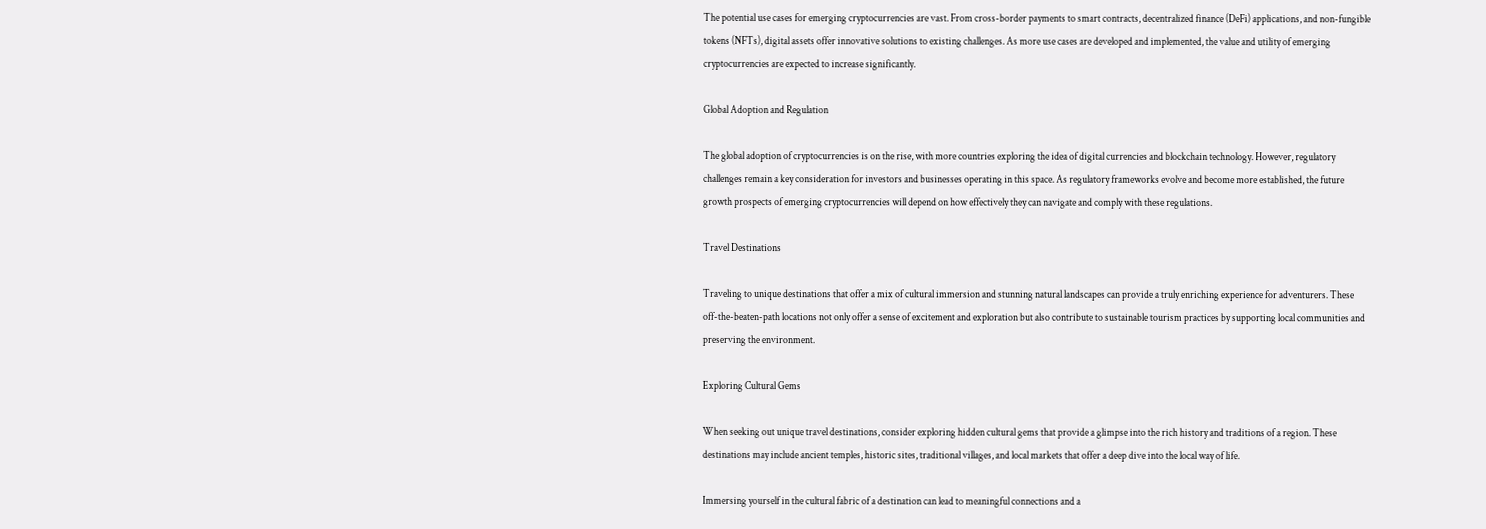The potential use cases for emerging cryptocurrencies are vast. From cross-border payments to smart contracts, decentralized finance (DeFi) applications, and non-fungible tokens (NFTs), digital assets offer innovative solutions to existing challenges. As more use cases are developed and implemented, the value and utility of emerging cryptocurrencies are expected to increase significantly.

Global Adoption and Regulation

The global adoption of cryptocurrencies is on the rise, with more countries exploring the idea of digital currencies and blockchain technology. However, regulatory challenges remain a key consideration for investors and businesses operating in this space. As regulatory frameworks evolve and become more established, the future growth prospects of emerging cryptocurrencies will depend on how effectively they can navigate and comply with these regulations.

Travel Destinations

Traveling to unique destinations that offer a mix of cultural immersion and stunning natural landscapes can provide a truly enriching experience for adventurers. These off-the-beaten-path locations not only offer a sense of excitement and exploration but also contribute to sustainable tourism practices by supporting local communities and preserving the environment.

Exploring Cultural Gems

When seeking out unique travel destinations, consider exploring hidden cultural gems that provide a glimpse into the rich history and traditions of a region. These destinations may include ancient temples, historic sites, traditional villages, and local markets that offer a deep dive into the local way of life.

Immersing yourself in the cultural fabric of a destination can lead to meaningful connections and a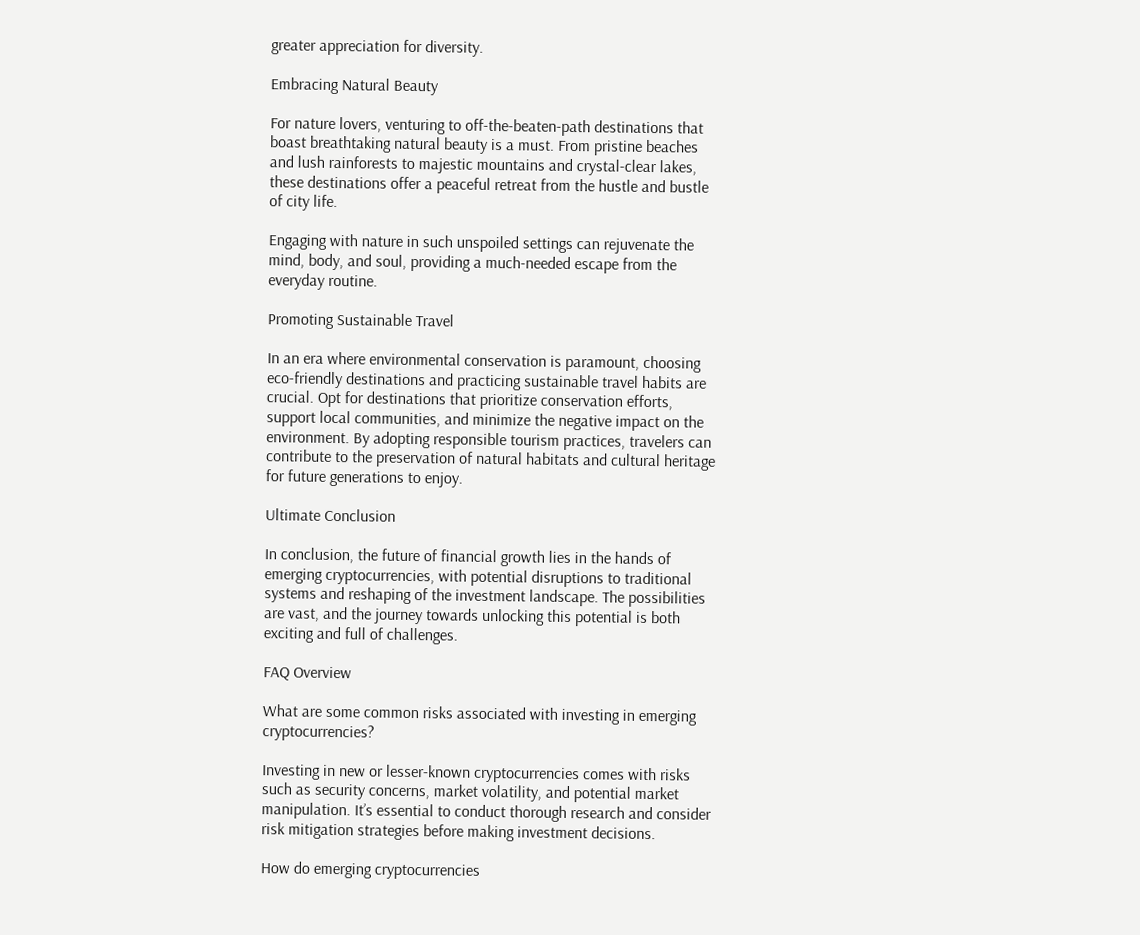greater appreciation for diversity.

Embracing Natural Beauty

For nature lovers, venturing to off-the-beaten-path destinations that boast breathtaking natural beauty is a must. From pristine beaches and lush rainforests to majestic mountains and crystal-clear lakes, these destinations offer a peaceful retreat from the hustle and bustle of city life.

Engaging with nature in such unspoiled settings can rejuvenate the mind, body, and soul, providing a much-needed escape from the everyday routine.

Promoting Sustainable Travel

In an era where environmental conservation is paramount, choosing eco-friendly destinations and practicing sustainable travel habits are crucial. Opt for destinations that prioritize conservation efforts, support local communities, and minimize the negative impact on the environment. By adopting responsible tourism practices, travelers can contribute to the preservation of natural habitats and cultural heritage for future generations to enjoy.

Ultimate Conclusion

In conclusion, the future of financial growth lies in the hands of emerging cryptocurrencies, with potential disruptions to traditional systems and reshaping of the investment landscape. The possibilities are vast, and the journey towards unlocking this potential is both exciting and full of challenges.

FAQ Overview

What are some common risks associated with investing in emerging cryptocurrencies?

Investing in new or lesser-known cryptocurrencies comes with risks such as security concerns, market volatility, and potential market manipulation. It’s essential to conduct thorough research and consider risk mitigation strategies before making investment decisions.

How do emerging cryptocurrencies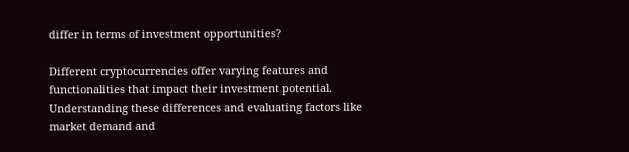differ in terms of investment opportunities?

Different cryptocurrencies offer varying features and functionalities that impact their investment potential. Understanding these differences and evaluating factors like market demand and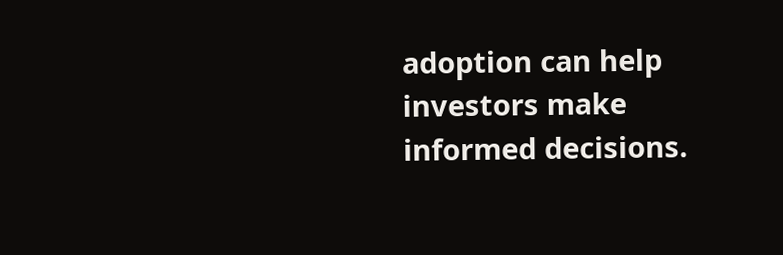adoption can help investors make informed decisions.